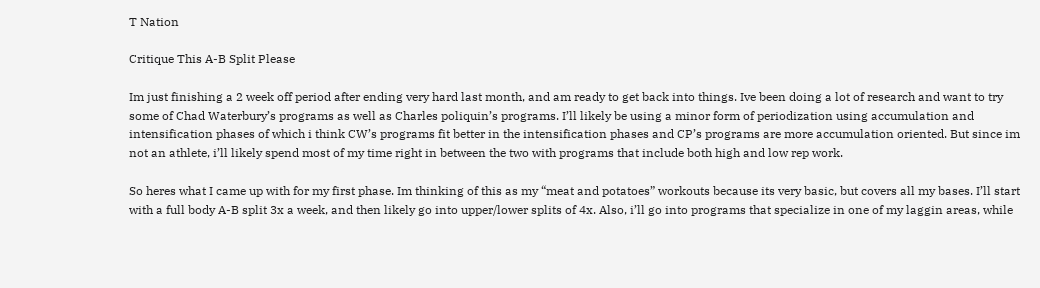T Nation

Critique This A-B Split Please

Im just finishing a 2 week off period after ending very hard last month, and am ready to get back into things. Ive been doing a lot of research and want to try some of Chad Waterbury’s programs as well as Charles poliquin’s programs. I’ll likely be using a minor form of periodization using accumulation and intensification phases of which i think CW’s programs fit better in the intensification phases and CP’s programs are more accumulation oriented. But since im not an athlete, i’ll likely spend most of my time right in between the two with programs that include both high and low rep work.

So heres what I came up with for my first phase. Im thinking of this as my “meat and potatoes” workouts because its very basic, but covers all my bases. I’ll start with a full body A-B split 3x a week, and then likely go into upper/lower splits of 4x. Also, i’ll go into programs that specialize in one of my laggin areas, while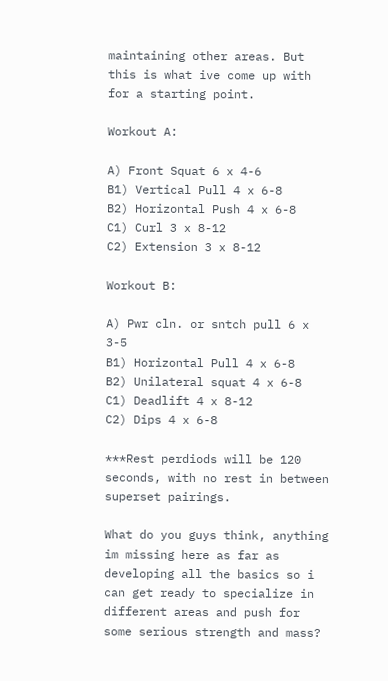maintaining other areas. But this is what ive come up with for a starting point.

Workout A:

A) Front Squat 6 x 4-6
B1) Vertical Pull 4 x 6-8
B2) Horizontal Push 4 x 6-8
C1) Curl 3 x 8-12
C2) Extension 3 x 8-12

Workout B:

A) Pwr cln. or sntch pull 6 x 3-5
B1) Horizontal Pull 4 x 6-8
B2) Unilateral squat 4 x 6-8
C1) Deadlift 4 x 8-12
C2) Dips 4 x 6-8

***Rest perdiods will be 120 seconds, with no rest in between superset pairings.

What do you guys think, anything im missing here as far as developing all the basics so i can get ready to specialize in different areas and push for some serious strength and mass?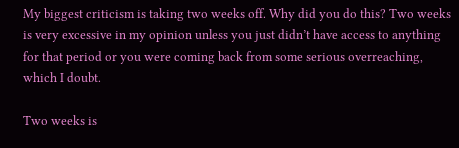My biggest criticism is taking two weeks off. Why did you do this? Two weeks is very excessive in my opinion unless you just didn’t have access to anything for that period or you were coming back from some serious overreaching, which I doubt.

Two weeks is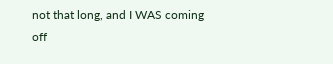not that long, and I WAS coming off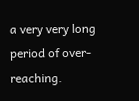a very very long period of over-reaching.